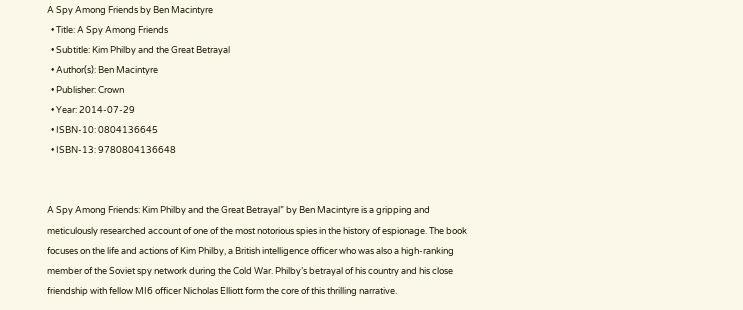A Spy Among Friends by Ben Macintyre
  • Title: A Spy Among Friends
  • Subtitle: Kim Philby and the Great Betrayal
  • Author(s): Ben Macintyre
  • Publisher: Crown
  • Year: 2014-07-29
  • ISBN-10: 0804136645
  • ISBN-13: 9780804136648


A Spy Among Friends: Kim Philby and the Great Betrayal” by Ben Macintyre is a gripping and meticulously researched account of one of the most notorious spies in the history of espionage. The book focuses on the life and actions of Kim Philby, a British intelligence officer who was also a high-ranking member of the Soviet spy network during the Cold War. Philby’s betrayal of his country and his close friendship with fellow MI6 officer Nicholas Elliott form the core of this thrilling narrative.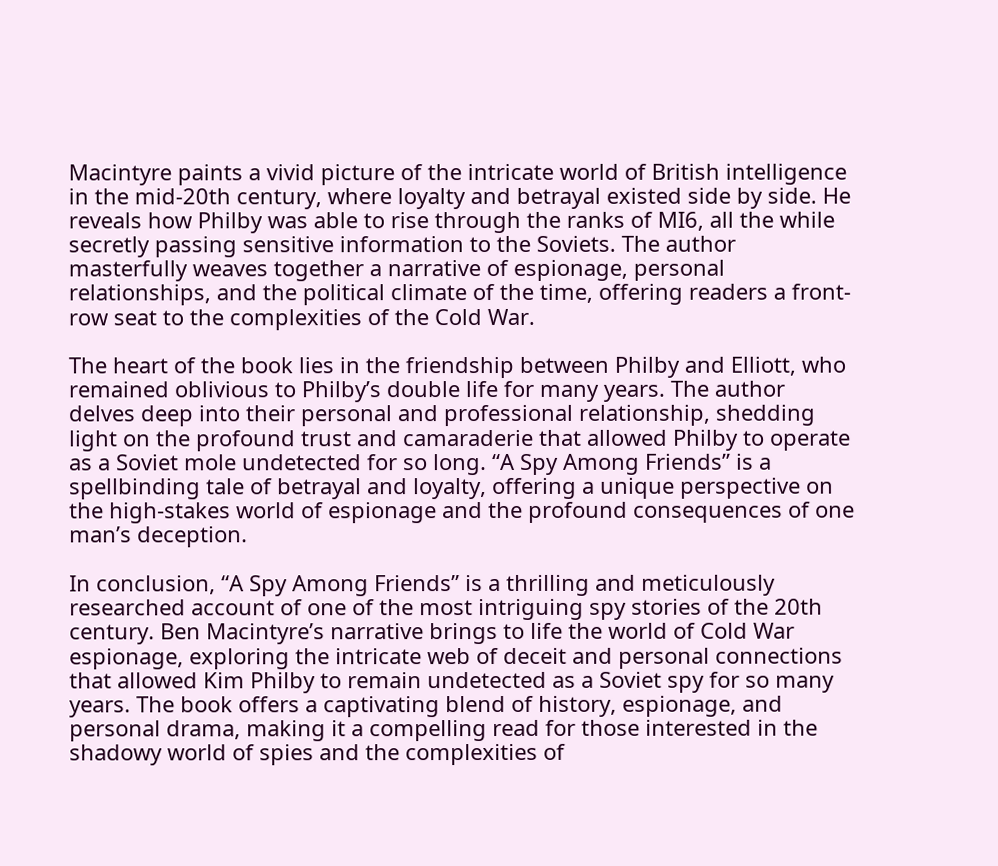Macintyre paints a vivid picture of the intricate world of British intelligence in the mid-20th century, where loyalty and betrayal existed side by side. He reveals how Philby was able to rise through the ranks of MI6, all the while secretly passing sensitive information to the Soviets. The author masterfully weaves together a narrative of espionage, personal relationships, and the political climate of the time, offering readers a front-row seat to the complexities of the Cold War.

The heart of the book lies in the friendship between Philby and Elliott, who remained oblivious to Philby’s double life for many years. The author delves deep into their personal and professional relationship, shedding light on the profound trust and camaraderie that allowed Philby to operate as a Soviet mole undetected for so long. “A Spy Among Friends” is a spellbinding tale of betrayal and loyalty, offering a unique perspective on the high-stakes world of espionage and the profound consequences of one man’s deception.

In conclusion, “A Spy Among Friends” is a thrilling and meticulously researched account of one of the most intriguing spy stories of the 20th century. Ben Macintyre’s narrative brings to life the world of Cold War espionage, exploring the intricate web of deceit and personal connections that allowed Kim Philby to remain undetected as a Soviet spy for so many years. The book offers a captivating blend of history, espionage, and personal drama, making it a compelling read for those interested in the shadowy world of spies and the complexities of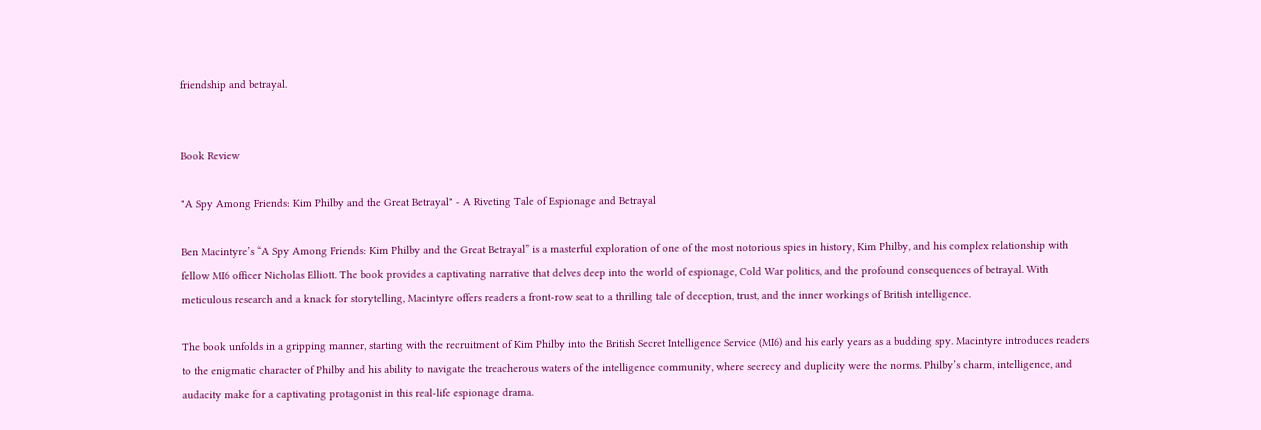friendship and betrayal.


Book Review

"A Spy Among Friends: Kim Philby and the Great Betrayal" - A Riveting Tale of Espionage and Betrayal

Ben Macintyre’s “A Spy Among Friends: Kim Philby and the Great Betrayal” is a masterful exploration of one of the most notorious spies in history, Kim Philby, and his complex relationship with fellow MI6 officer Nicholas Elliott. The book provides a captivating narrative that delves deep into the world of espionage, Cold War politics, and the profound consequences of betrayal. With meticulous research and a knack for storytelling, Macintyre offers readers a front-row seat to a thrilling tale of deception, trust, and the inner workings of British intelligence.

The book unfolds in a gripping manner, starting with the recruitment of Kim Philby into the British Secret Intelligence Service (MI6) and his early years as a budding spy. Macintyre introduces readers to the enigmatic character of Philby and his ability to navigate the treacherous waters of the intelligence community, where secrecy and duplicity were the norms. Philby’s charm, intelligence, and audacity make for a captivating protagonist in this real-life espionage drama.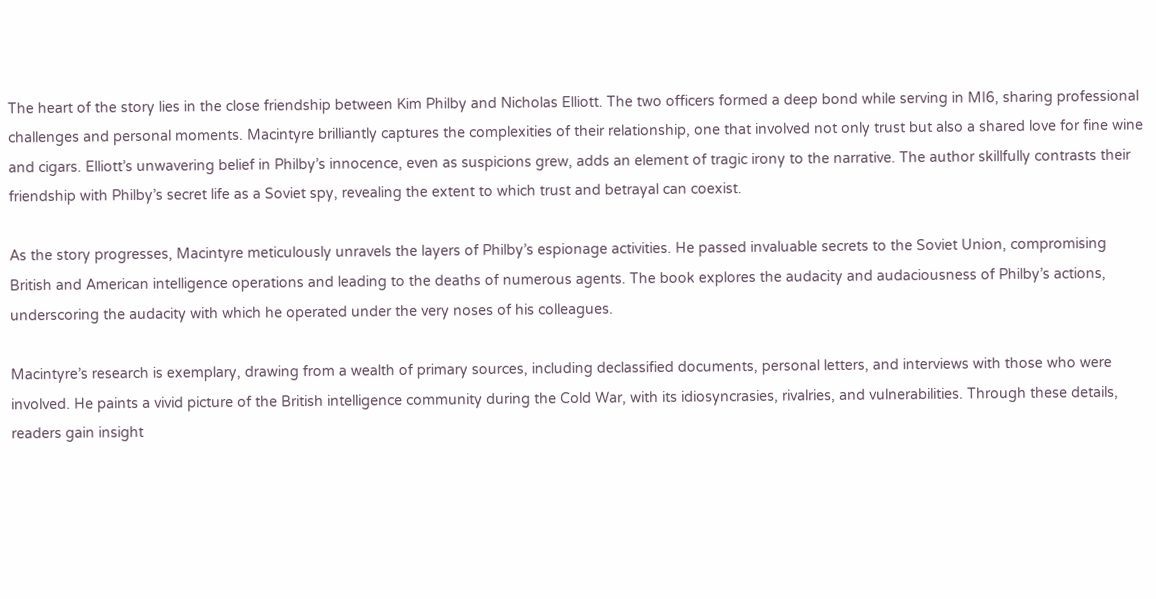The heart of the story lies in the close friendship between Kim Philby and Nicholas Elliott. The two officers formed a deep bond while serving in MI6, sharing professional challenges and personal moments. Macintyre brilliantly captures the complexities of their relationship, one that involved not only trust but also a shared love for fine wine and cigars. Elliott’s unwavering belief in Philby’s innocence, even as suspicions grew, adds an element of tragic irony to the narrative. The author skillfully contrasts their friendship with Philby’s secret life as a Soviet spy, revealing the extent to which trust and betrayal can coexist.

As the story progresses, Macintyre meticulously unravels the layers of Philby’s espionage activities. He passed invaluable secrets to the Soviet Union, compromising British and American intelligence operations and leading to the deaths of numerous agents. The book explores the audacity and audaciousness of Philby’s actions, underscoring the audacity with which he operated under the very noses of his colleagues.

Macintyre’s research is exemplary, drawing from a wealth of primary sources, including declassified documents, personal letters, and interviews with those who were involved. He paints a vivid picture of the British intelligence community during the Cold War, with its idiosyncrasies, rivalries, and vulnerabilities. Through these details, readers gain insight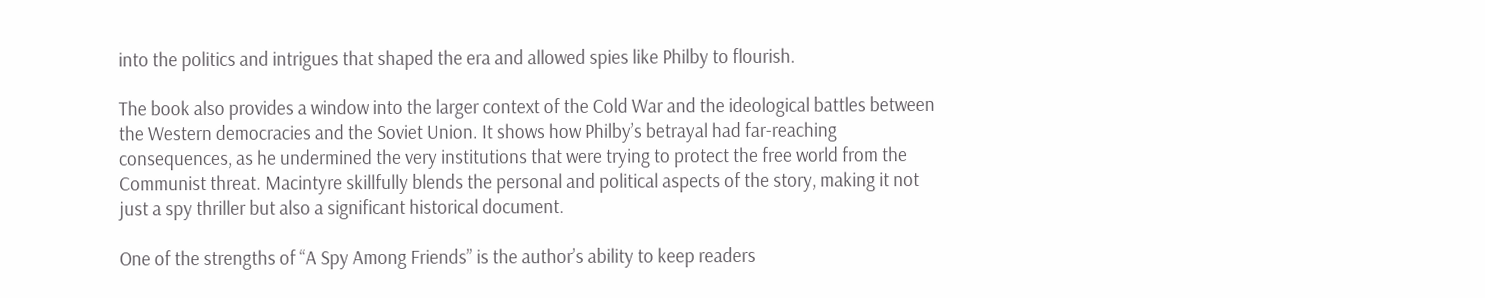into the politics and intrigues that shaped the era and allowed spies like Philby to flourish.

The book also provides a window into the larger context of the Cold War and the ideological battles between the Western democracies and the Soviet Union. It shows how Philby’s betrayal had far-reaching consequences, as he undermined the very institutions that were trying to protect the free world from the Communist threat. Macintyre skillfully blends the personal and political aspects of the story, making it not just a spy thriller but also a significant historical document.

One of the strengths of “A Spy Among Friends” is the author’s ability to keep readers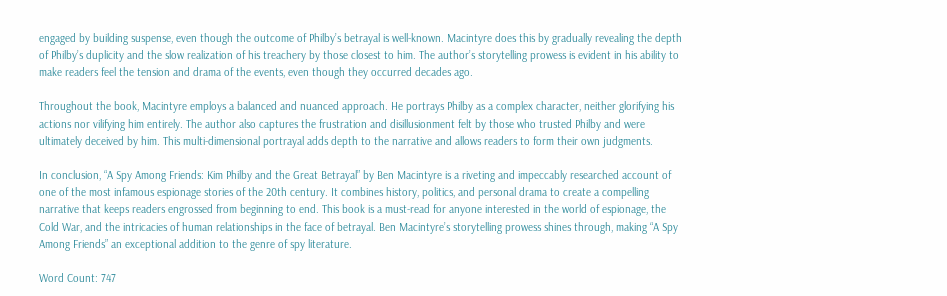engaged by building suspense, even though the outcome of Philby’s betrayal is well-known. Macintyre does this by gradually revealing the depth of Philby’s duplicity and the slow realization of his treachery by those closest to him. The author’s storytelling prowess is evident in his ability to make readers feel the tension and drama of the events, even though they occurred decades ago.

Throughout the book, Macintyre employs a balanced and nuanced approach. He portrays Philby as a complex character, neither glorifying his actions nor vilifying him entirely. The author also captures the frustration and disillusionment felt by those who trusted Philby and were ultimately deceived by him. This multi-dimensional portrayal adds depth to the narrative and allows readers to form their own judgments.

In conclusion, “A Spy Among Friends: Kim Philby and the Great Betrayal” by Ben Macintyre is a riveting and impeccably researched account of one of the most infamous espionage stories of the 20th century. It combines history, politics, and personal drama to create a compelling narrative that keeps readers engrossed from beginning to end. This book is a must-read for anyone interested in the world of espionage, the Cold War, and the intricacies of human relationships in the face of betrayal. Ben Macintyre’s storytelling prowess shines through, making “A Spy Among Friends” an exceptional addition to the genre of spy literature.

Word Count: 747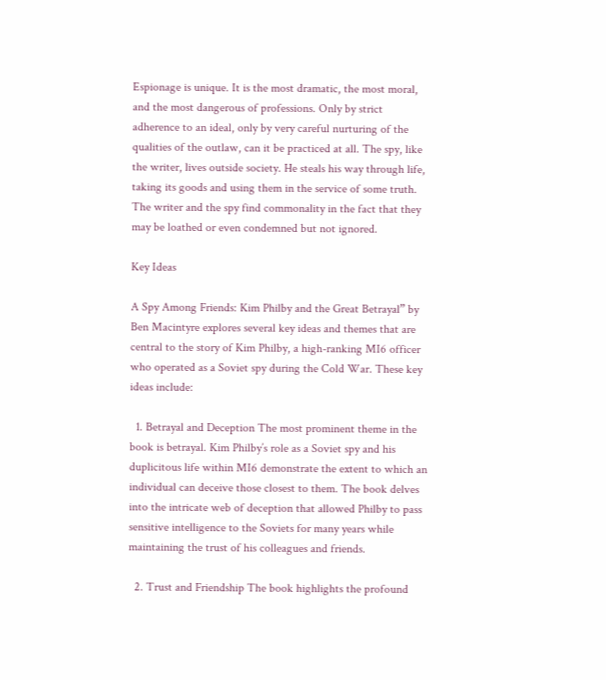Espionage is unique. It is the most dramatic, the most moral, and the most dangerous of professions. Only by strict adherence to an ideal, only by very careful nurturing of the qualities of the outlaw, can it be practiced at all. The spy, like the writer, lives outside society. He steals his way through life, taking its goods and using them in the service of some truth. The writer and the spy find commonality in the fact that they may be loathed or even condemned but not ignored.

Key Ideas

A Spy Among Friends: Kim Philby and the Great Betrayal” by Ben Macintyre explores several key ideas and themes that are central to the story of Kim Philby, a high-ranking MI6 officer who operated as a Soviet spy during the Cold War. These key ideas include:

  1. Betrayal and Deception The most prominent theme in the book is betrayal. Kim Philby’s role as a Soviet spy and his duplicitous life within MI6 demonstrate the extent to which an individual can deceive those closest to them. The book delves into the intricate web of deception that allowed Philby to pass sensitive intelligence to the Soviets for many years while maintaining the trust of his colleagues and friends.

  2. Trust and Friendship The book highlights the profound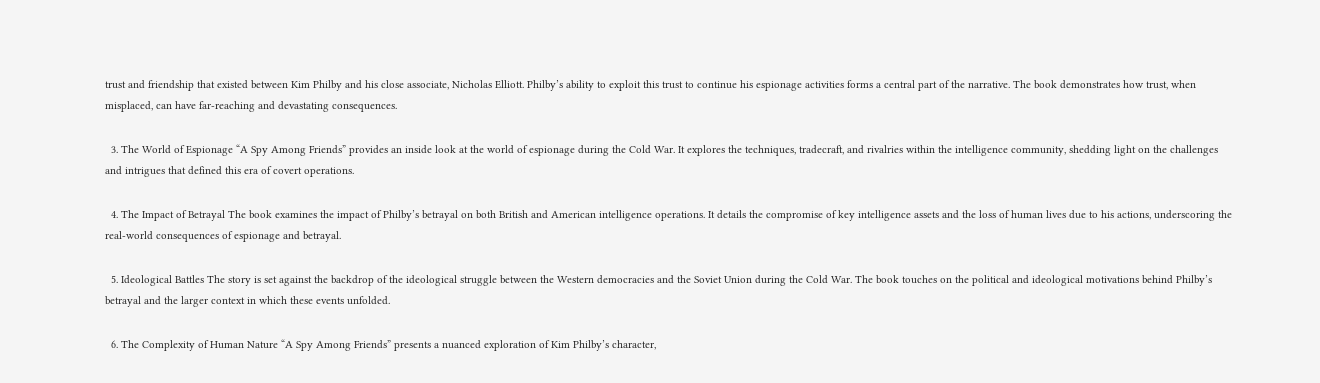trust and friendship that existed between Kim Philby and his close associate, Nicholas Elliott. Philby’s ability to exploit this trust to continue his espionage activities forms a central part of the narrative. The book demonstrates how trust, when misplaced, can have far-reaching and devastating consequences.

  3. The World of Espionage “A Spy Among Friends” provides an inside look at the world of espionage during the Cold War. It explores the techniques, tradecraft, and rivalries within the intelligence community, shedding light on the challenges and intrigues that defined this era of covert operations.

  4. The Impact of Betrayal The book examines the impact of Philby’s betrayal on both British and American intelligence operations. It details the compromise of key intelligence assets and the loss of human lives due to his actions, underscoring the real-world consequences of espionage and betrayal.

  5. Ideological Battles The story is set against the backdrop of the ideological struggle between the Western democracies and the Soviet Union during the Cold War. The book touches on the political and ideological motivations behind Philby’s betrayal and the larger context in which these events unfolded.

  6. The Complexity of Human Nature “A Spy Among Friends” presents a nuanced exploration of Kim Philby’s character,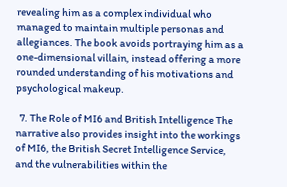revealing him as a complex individual who managed to maintain multiple personas and allegiances. The book avoids portraying him as a one-dimensional villain, instead offering a more rounded understanding of his motivations and psychological makeup.

  7. The Role of MI6 and British Intelligence The narrative also provides insight into the workings of MI6, the British Secret Intelligence Service, and the vulnerabilities within the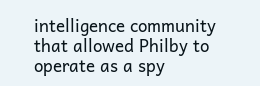intelligence community that allowed Philby to operate as a spy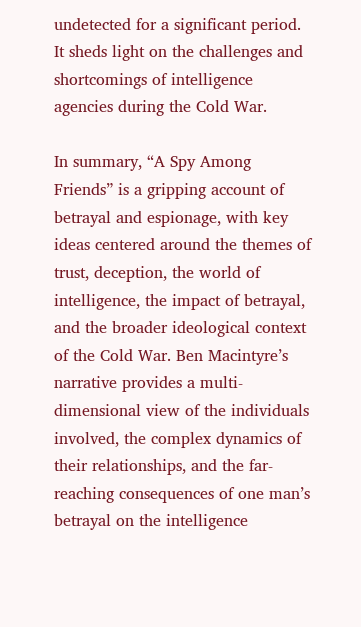undetected for a significant period. It sheds light on the challenges and shortcomings of intelligence agencies during the Cold War.

In summary, “A Spy Among Friends” is a gripping account of betrayal and espionage, with key ideas centered around the themes of trust, deception, the world of intelligence, the impact of betrayal, and the broader ideological context of the Cold War. Ben Macintyre’s narrative provides a multi-dimensional view of the individuals involved, the complex dynamics of their relationships, and the far-reaching consequences of one man’s betrayal on the intelligence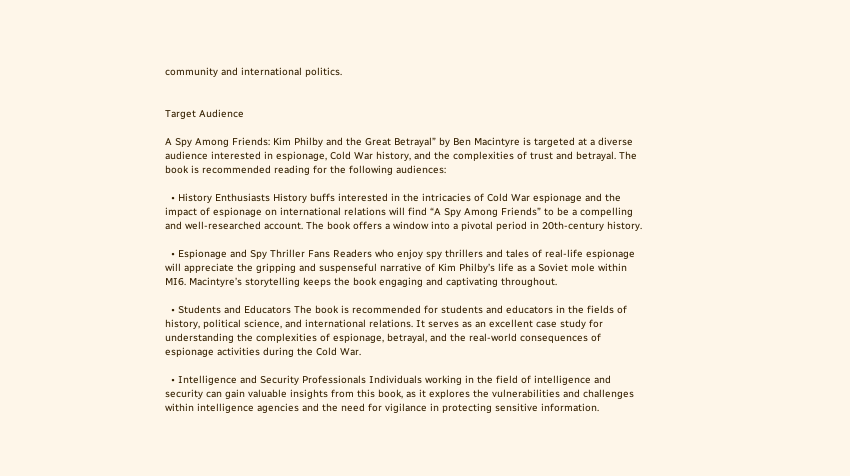community and international politics.


Target Audience

A Spy Among Friends: Kim Philby and the Great Betrayal” by Ben Macintyre is targeted at a diverse audience interested in espionage, Cold War history, and the complexities of trust and betrayal. The book is recommended reading for the following audiences:

  • History Enthusiasts History buffs interested in the intricacies of Cold War espionage and the impact of espionage on international relations will find “A Spy Among Friends” to be a compelling and well-researched account. The book offers a window into a pivotal period in 20th-century history.

  • Espionage and Spy Thriller Fans Readers who enjoy spy thrillers and tales of real-life espionage will appreciate the gripping and suspenseful narrative of Kim Philby’s life as a Soviet mole within MI6. Macintyre’s storytelling keeps the book engaging and captivating throughout.

  • Students and Educators The book is recommended for students and educators in the fields of history, political science, and international relations. It serves as an excellent case study for understanding the complexities of espionage, betrayal, and the real-world consequences of espionage activities during the Cold War.

  • Intelligence and Security Professionals Individuals working in the field of intelligence and security can gain valuable insights from this book, as it explores the vulnerabilities and challenges within intelligence agencies and the need for vigilance in protecting sensitive information.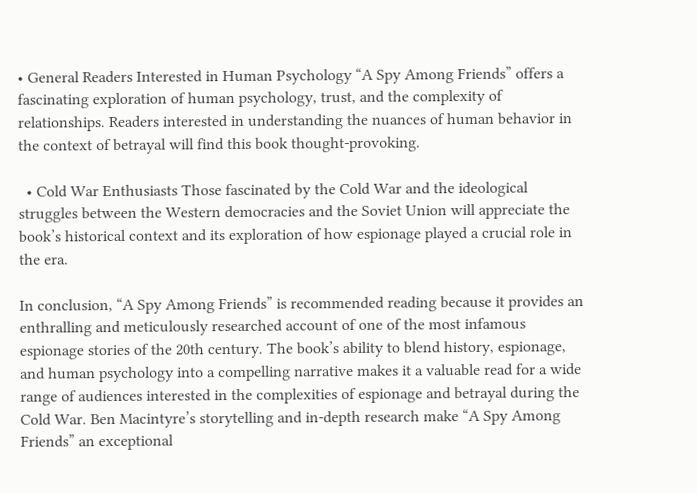• General Readers Interested in Human Psychology “A Spy Among Friends” offers a fascinating exploration of human psychology, trust, and the complexity of relationships. Readers interested in understanding the nuances of human behavior in the context of betrayal will find this book thought-provoking.

  • Cold War Enthusiasts Those fascinated by the Cold War and the ideological struggles between the Western democracies and the Soviet Union will appreciate the book’s historical context and its exploration of how espionage played a crucial role in the era.

In conclusion, “A Spy Among Friends” is recommended reading because it provides an enthralling and meticulously researched account of one of the most infamous espionage stories of the 20th century. The book’s ability to blend history, espionage, and human psychology into a compelling narrative makes it a valuable read for a wide range of audiences interested in the complexities of espionage and betrayal during the Cold War. Ben Macintyre’s storytelling and in-depth research make “A Spy Among Friends” an exceptional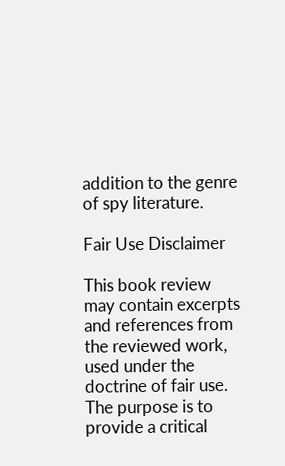addition to the genre of spy literature.

Fair Use Disclaimer

This book review may contain excerpts and references from the reviewed work, used under the doctrine of fair use. The purpose is to provide a critical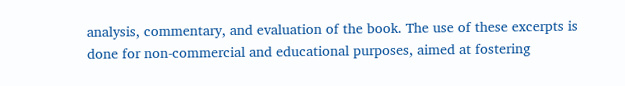analysis, commentary, and evaluation of the book. The use of these excerpts is done for non-commercial and educational purposes, aimed at fostering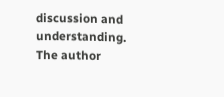discussion and understanding. The author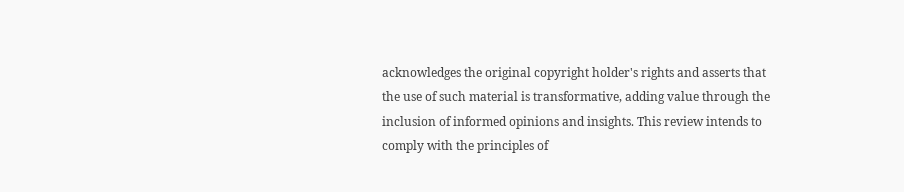acknowledges the original copyright holder's rights and asserts that the use of such material is transformative, adding value through the inclusion of informed opinions and insights. This review intends to comply with the principles of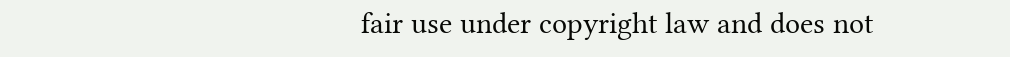fair use under copyright law and does not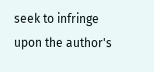seek to infringe upon the author's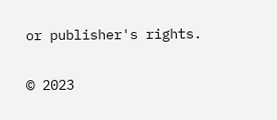or publisher's rights.

© 2023